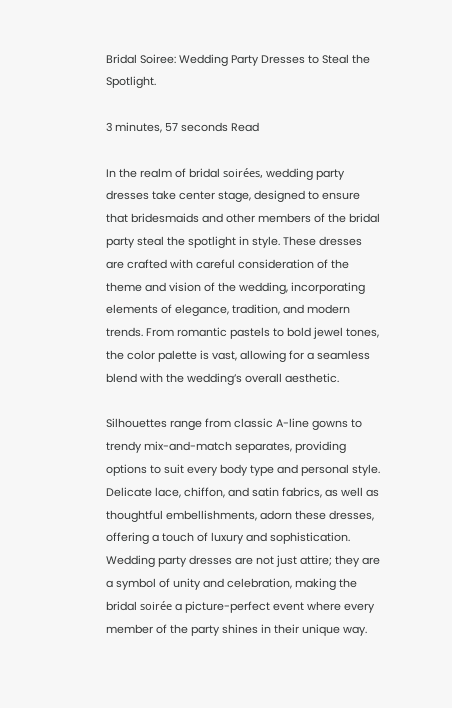Bridal Soiree: Wedding Party Dresses to Steal the Spotlight.

3 minutes, 57 seconds Read

In the realm of bridal soirées, wedding party dresses take center stage, designed to ensure that bridesmaids and other members of the bridal party steal the spotlight in style. These dresses are crafted with careful consideration of the theme and vision of the wedding, incorporating elements of elegance, tradition, and modern trends. From romantic pastels to bold jewel tones, the color palette is vast, allowing for a seamless blend with the wedding’s overall aesthetic.

Silhouettes range from classic A-line gowns to trendy mix-and-match separates, providing options to suit every body type and personal style. Delicate lace, chiffon, and satin fabrics, as well as thoughtful embellishments, adorn these dresses, offering a touch of luxury and sophistication. Wedding party dresses are not just attire; they are a symbol of unity and celebration, making the bridal soirée a picture-perfect event where every member of the party shines in their unique way.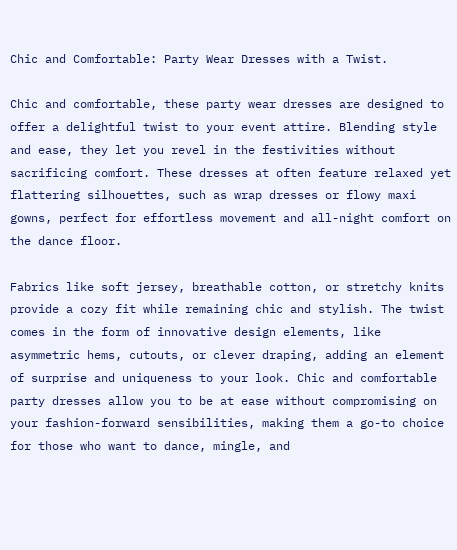Chic and Comfortable: Party Wear Dresses with a Twist.

Chic and comfortable, these party wear dresses are designed to offer a delightful twist to your event attire. Blending style and ease, they let you revel in the festivities without sacrificing comfort. These dresses at often feature relaxed yet flattering silhouettes, such as wrap dresses or flowy maxi gowns, perfect for effortless movement and all-night comfort on the dance floor.

Fabrics like soft jersey, breathable cotton, or stretchy knits provide a cozy fit while remaining chic and stylish. The twist comes in the form of innovative design elements, like asymmetric hems, cutouts, or clever draping, adding an element of surprise and uniqueness to your look. Chic and comfortable party dresses allow you to be at ease without compromising on your fashion-forward sensibilities, making them a go-to choice for those who want to dance, mingle, and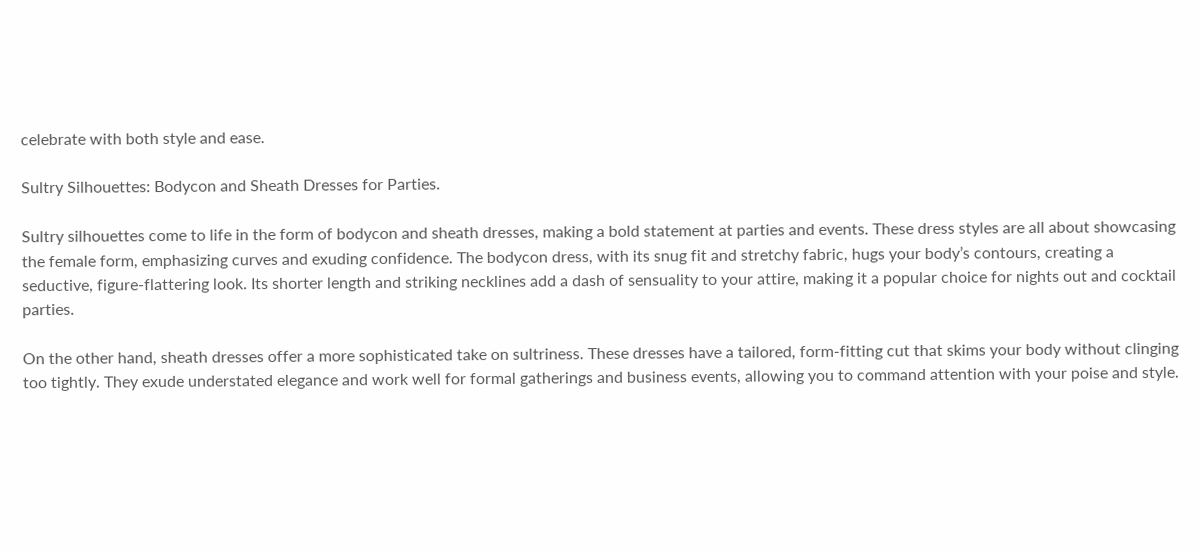celebrate with both style and ease.

Sultry Silhouettes: Bodycon and Sheath Dresses for Parties.

Sultry silhouettes come to life in the form of bodycon and sheath dresses, making a bold statement at parties and events. These dress styles are all about showcasing the female form, emphasizing curves and exuding confidence. The bodycon dress, with its snug fit and stretchy fabric, hugs your body’s contours, creating a seductive, figure-flattering look. Its shorter length and striking necklines add a dash of sensuality to your attire, making it a popular choice for nights out and cocktail parties.

On the other hand, sheath dresses offer a more sophisticated take on sultriness. These dresses have a tailored, form-fitting cut that skims your body without clinging too tightly. They exude understated elegance and work well for formal gatherings and business events, allowing you to command attention with your poise and style.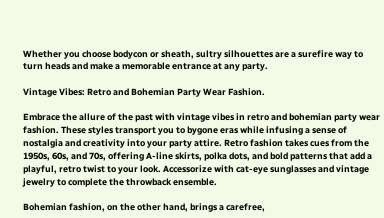Whether you choose bodycon or sheath, sultry silhouettes are a surefire way to turn heads and make a memorable entrance at any party.

Vintage Vibes: Retro and Bohemian Party Wear Fashion.

Embrace the allure of the past with vintage vibes in retro and bohemian party wear fashion. These styles transport you to bygone eras while infusing a sense of nostalgia and creativity into your party attire. Retro fashion takes cues from the 1950s, 60s, and 70s, offering A-line skirts, polka dots, and bold patterns that add a playful, retro twist to your look. Accessorize with cat-eye sunglasses and vintage jewelry to complete the throwback ensemble.

Bohemian fashion, on the other hand, brings a carefree,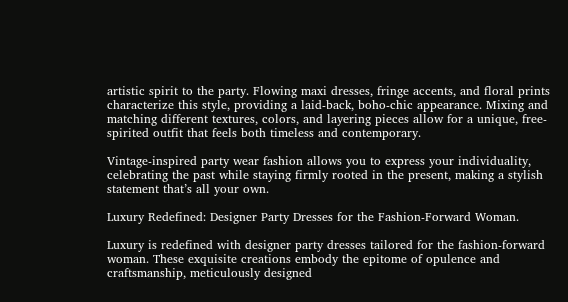artistic spirit to the party. Flowing maxi dresses, fringe accents, and floral prints characterize this style, providing a laid-back, boho-chic appearance. Mixing and matching different textures, colors, and layering pieces allow for a unique, free-spirited outfit that feels both timeless and contemporary.

Vintage-inspired party wear fashion allows you to express your individuality, celebrating the past while staying firmly rooted in the present, making a stylish statement that’s all your own.

Luxury Redefined: Designer Party Dresses for the Fashion-Forward Woman.

Luxury is redefined with designer party dresses tailored for the fashion-forward woman. These exquisite creations embody the epitome of opulence and craftsmanship, meticulously designed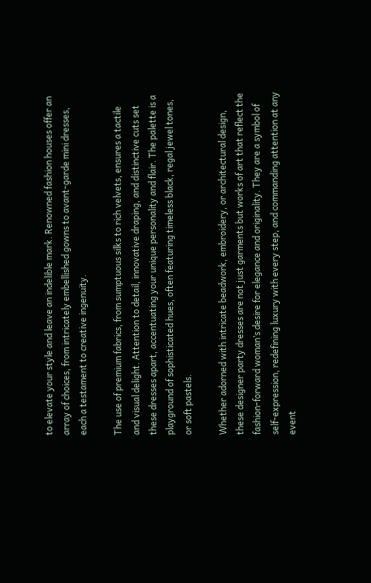to elevate your style and leave an indelible mark. Renowned fashion houses offer an array of choices, from intricately embellished gowns to avant-garde mini dresses, each a testament to creative ingenuity.

The use of premium fabrics, from sumptuous silks to rich velvets, ensures a tactile and visual delight. Attention to detail, innovative draping, and distinctive cuts set these dresses apart, accentuating your unique personality and flair. The palette is a playground of sophisticated hues, often featuring timeless black, regal jewel tones, or soft pastels.

Whether adorned with intricate beadwork, embroidery, or architectural design, these designer party dresses are not just garments but works of art that reflect the fashion-forward woman’s desire for elegance and originality. They are a symbol of self-expression, redefining luxury with every step, and commanding attention at any event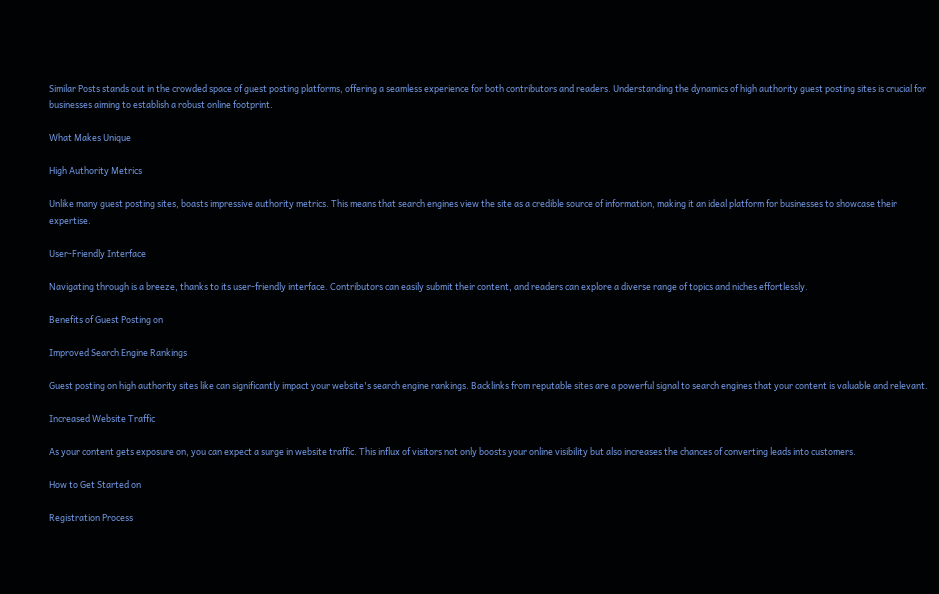Similar Posts stands out in the crowded space of guest posting platforms, offering a seamless experience for both contributors and readers. Understanding the dynamics of high authority guest posting sites is crucial for businesses aiming to establish a robust online footprint.

What Makes Unique

High Authority Metrics

Unlike many guest posting sites, boasts impressive authority metrics. This means that search engines view the site as a credible source of information, making it an ideal platform for businesses to showcase their expertise.

User-Friendly Interface

Navigating through is a breeze, thanks to its user-friendly interface. Contributors can easily submit their content, and readers can explore a diverse range of topics and niches effortlessly.

Benefits of Guest Posting on

Improved Search Engine Rankings

Guest posting on high authority sites like can significantly impact your website's search engine rankings. Backlinks from reputable sites are a powerful signal to search engines that your content is valuable and relevant.

Increased Website Traffic

As your content gets exposure on, you can expect a surge in website traffic. This influx of visitors not only boosts your online visibility but also increases the chances of converting leads into customers.

How to Get Started on

Registration Process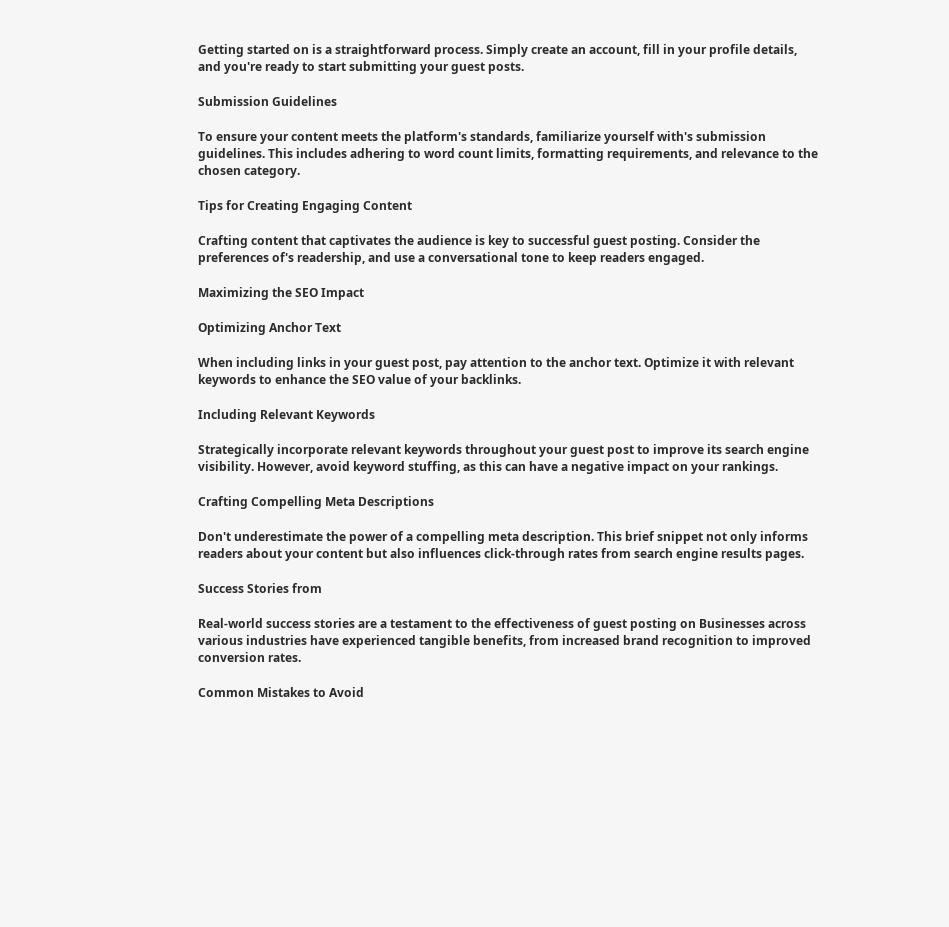Getting started on is a straightforward process. Simply create an account, fill in your profile details, and you're ready to start submitting your guest posts.

Submission Guidelines

To ensure your content meets the platform's standards, familiarize yourself with's submission guidelines. This includes adhering to word count limits, formatting requirements, and relevance to the chosen category.

Tips for Creating Engaging Content

Crafting content that captivates the audience is key to successful guest posting. Consider the preferences of's readership, and use a conversational tone to keep readers engaged.

Maximizing the SEO Impact

Optimizing Anchor Text

When including links in your guest post, pay attention to the anchor text. Optimize it with relevant keywords to enhance the SEO value of your backlinks.

Including Relevant Keywords

Strategically incorporate relevant keywords throughout your guest post to improve its search engine visibility. However, avoid keyword stuffing, as this can have a negative impact on your rankings.

Crafting Compelling Meta Descriptions

Don't underestimate the power of a compelling meta description. This brief snippet not only informs readers about your content but also influences click-through rates from search engine results pages.

Success Stories from

Real-world success stories are a testament to the effectiveness of guest posting on Businesses across various industries have experienced tangible benefits, from increased brand recognition to improved conversion rates.

Common Mistakes to Avoid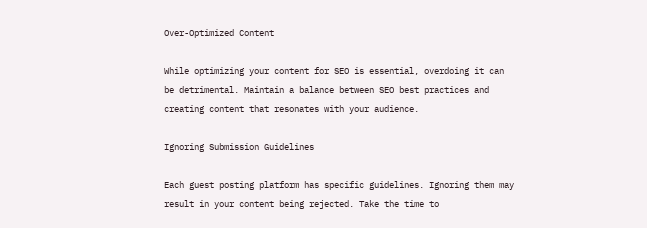Over-Optimized Content

While optimizing your content for SEO is essential, overdoing it can be detrimental. Maintain a balance between SEO best practices and creating content that resonates with your audience.

Ignoring Submission Guidelines

Each guest posting platform has specific guidelines. Ignoring them may result in your content being rejected. Take the time to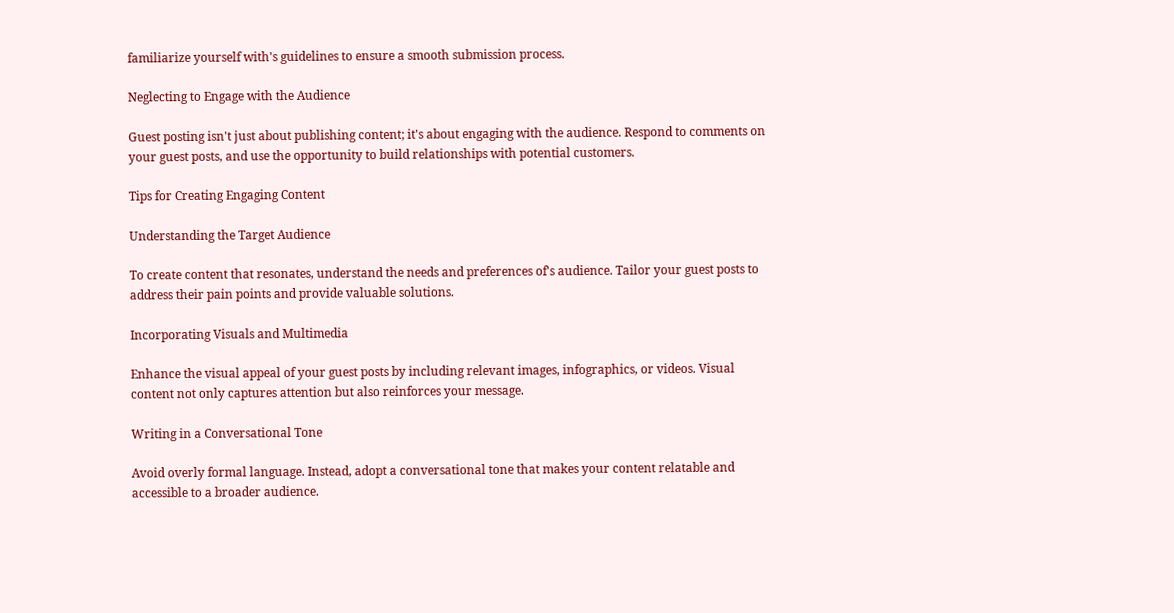familiarize yourself with's guidelines to ensure a smooth submission process.

Neglecting to Engage with the Audience

Guest posting isn't just about publishing content; it's about engaging with the audience. Respond to comments on your guest posts, and use the opportunity to build relationships with potential customers.

Tips for Creating Engaging Content

Understanding the Target Audience

To create content that resonates, understand the needs and preferences of's audience. Tailor your guest posts to address their pain points and provide valuable solutions.

Incorporating Visuals and Multimedia

Enhance the visual appeal of your guest posts by including relevant images, infographics, or videos. Visual content not only captures attention but also reinforces your message.

Writing in a Conversational Tone

Avoid overly formal language. Instead, adopt a conversational tone that makes your content relatable and accessible to a broader audience.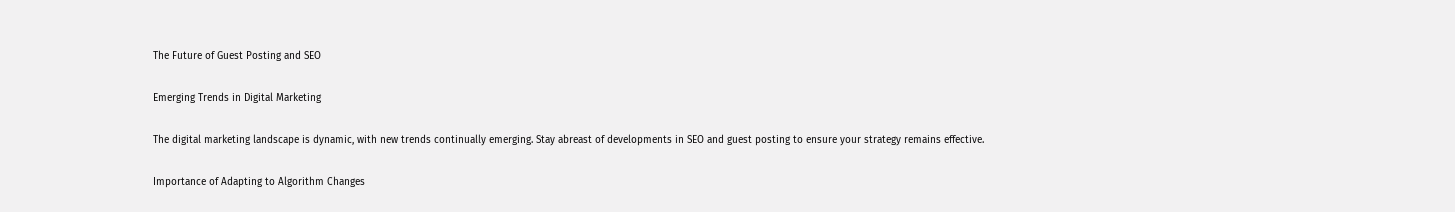The Future of Guest Posting and SEO

Emerging Trends in Digital Marketing

The digital marketing landscape is dynamic, with new trends continually emerging. Stay abreast of developments in SEO and guest posting to ensure your strategy remains effective.

Importance of Adapting to Algorithm Changes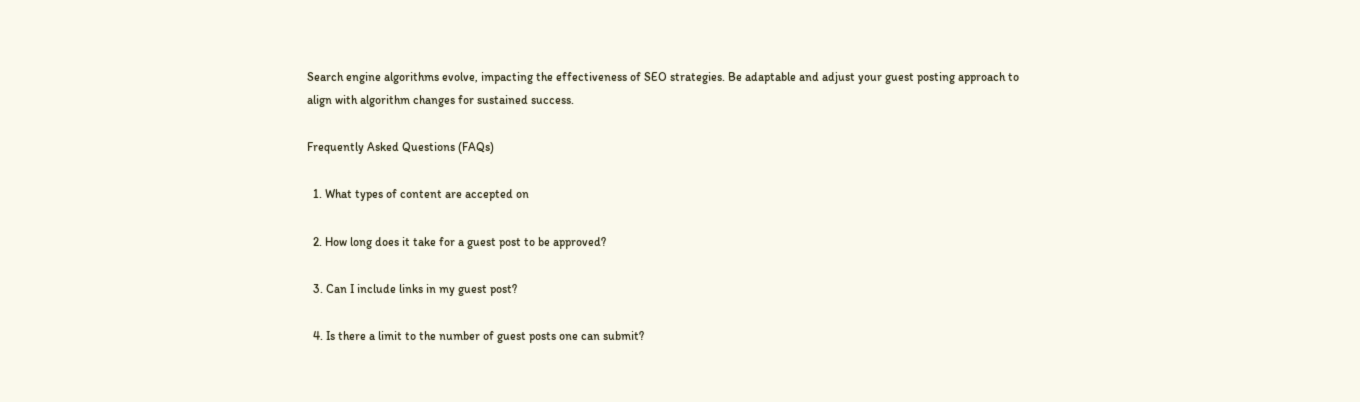Search engine algorithms evolve, impacting the effectiveness of SEO strategies. Be adaptable and adjust your guest posting approach to align with algorithm changes for sustained success.

Frequently Asked Questions (FAQs)

  1. What types of content are accepted on

  2. How long does it take for a guest post to be approved?

  3. Can I include links in my guest post?

  4. Is there a limit to the number of guest posts one can submit?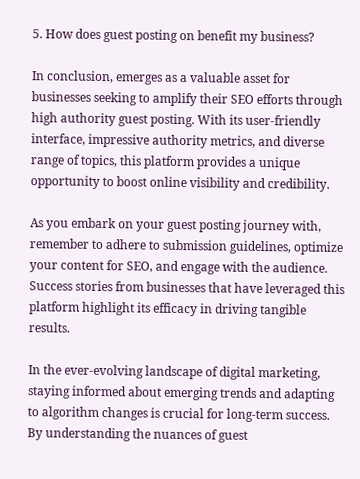5. How does guest posting on benefit my business?

In conclusion, emerges as a valuable asset for businesses seeking to amplify their SEO efforts through high authority guest posting. With its user-friendly interface, impressive authority metrics, and diverse range of topics, this platform provides a unique opportunity to boost online visibility and credibility.

As you embark on your guest posting journey with, remember to adhere to submission guidelines, optimize your content for SEO, and engage with the audience. Success stories from businesses that have leveraged this platform highlight its efficacy in driving tangible results.

In the ever-evolving landscape of digital marketing, staying informed about emerging trends and adapting to algorithm changes is crucial for long-term success. By understanding the nuances of guest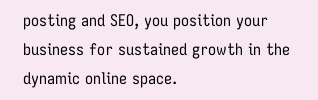posting and SEO, you position your business for sustained growth in the dynamic online space.